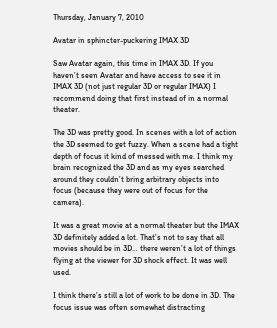Thursday, January 7, 2010

Avatar in sphincter-puckering IMAX 3D

Saw Avatar again, this time in IMAX 3D. If you haven’t seen Avatar and have access to see it in IMAX 3D (not just regular 3D or regular IMAX) I recommend doing that first instead of in a normal theater.

The 3D was pretty good. In scenes with a lot of action the 3D seemed to get fuzzy. When a scene had a tight depth of focus it kind of messed with me. I think my brain recognized the 3D and as my eyes searched around they couldn’t bring arbitrary objects into focus (because they were out of focus for the camera).

It was a great movie at a normal theater but the IMAX 3D definitely added a lot. That’s not to say that all movies should be in 3D… there weren’t a lot of things flying at the viewer for 3D shock effect. It was well used.

I think there’s still a lot of work to be done in 3D. The focus issue was often somewhat distracting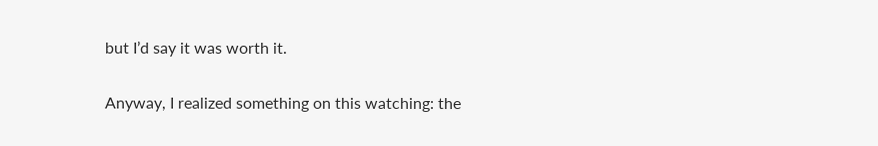but I’d say it was worth it.

Anyway, I realized something on this watching: the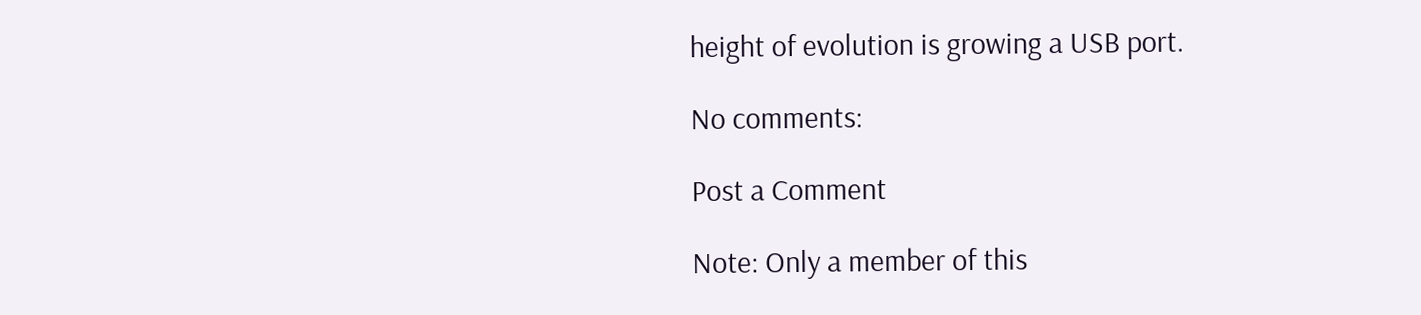height of evolution is growing a USB port.

No comments:

Post a Comment

Note: Only a member of this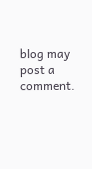blog may post a comment.